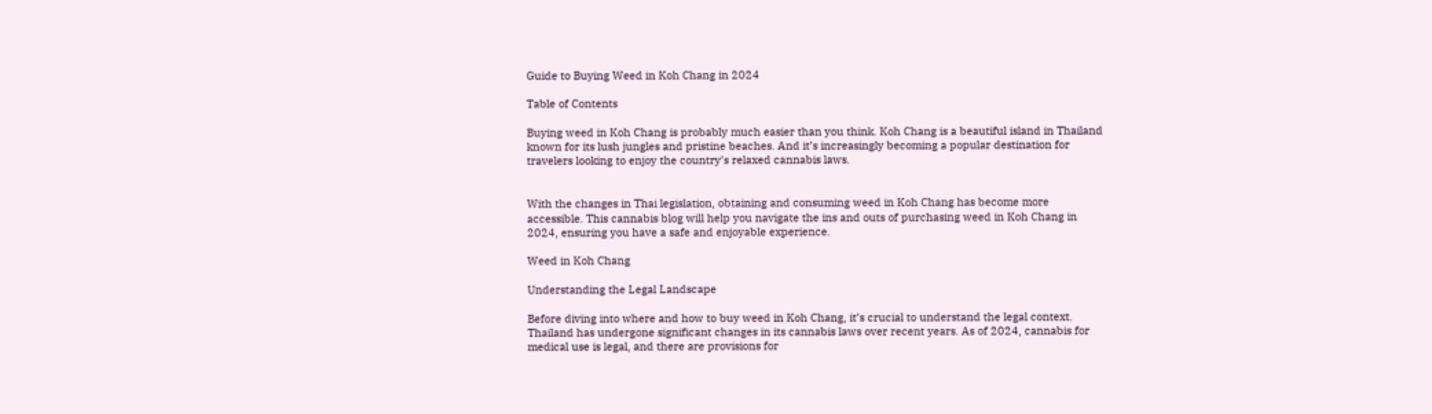Guide to Buying Weed in Koh Chang in 2024

Table of Contents

Buying weed in Koh Chang is probably much easier than you think. Koh Chang is a beautiful island in Thailand known for its lush jungles and pristine beaches. And it’s increasingly becoming a popular destination for travelers looking to enjoy the country’s relaxed cannabis laws.


With the changes in Thai legislation, obtaining and consuming weed in Koh Chang has become more accessible. This cannabis blog will help you navigate the ins and outs of purchasing weed in Koh Chang in 2024, ensuring you have a safe and enjoyable experience.

Weed in Koh Chang

Understanding the Legal Landscape

Before diving into where and how to buy weed in Koh Chang, it’s crucial to understand the legal context. Thailand has undergone significant changes in its cannabis laws over recent years. As of 2024, cannabis for medical use is legal, and there are provisions for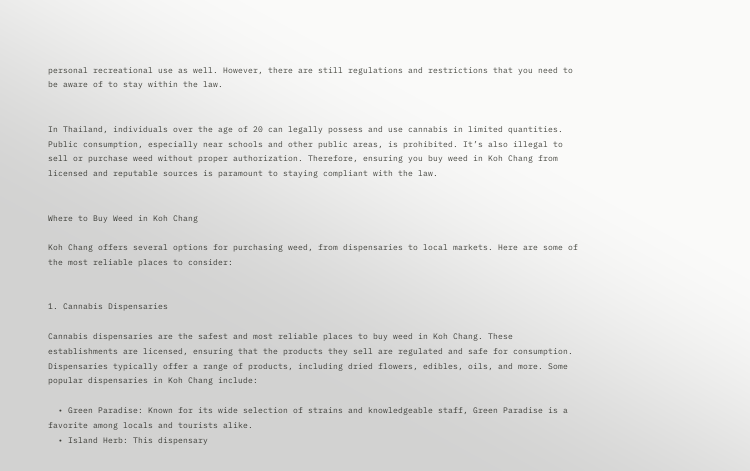personal recreational use as well. However, there are still regulations and restrictions that you need to be aware of to stay within the law.


In Thailand, individuals over the age of 20 can legally possess and use cannabis in limited quantities. Public consumption, especially near schools and other public areas, is prohibited. It’s also illegal to sell or purchase weed without proper authorization. Therefore, ensuring you buy weed in Koh Chang from licensed and reputable sources is paramount to staying compliant with the law.


Where to Buy Weed in Koh Chang

Koh Chang offers several options for purchasing weed, from dispensaries to local markets. Here are some of the most reliable places to consider:


1. Cannabis Dispensaries

Cannabis dispensaries are the safest and most reliable places to buy weed in Koh Chang. These establishments are licensed, ensuring that the products they sell are regulated and safe for consumption. Dispensaries typically offer a range of products, including dried flowers, edibles, oils, and more. Some popular dispensaries in Koh Chang include:

  • Green Paradise: Known for its wide selection of strains and knowledgeable staff, Green Paradise is a favorite among locals and tourists alike.
  • Island Herb: This dispensary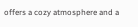offers a cozy atmosphere and a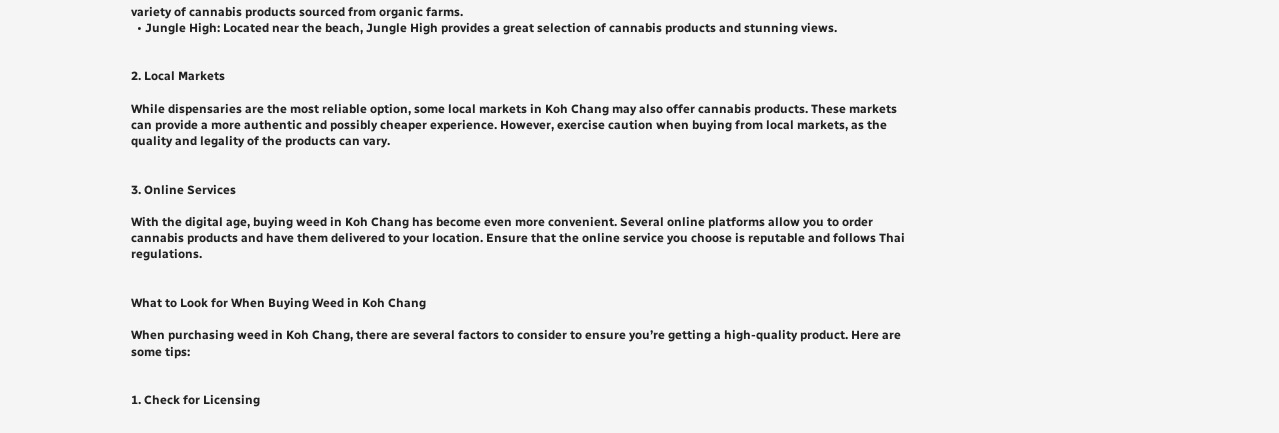variety of cannabis products sourced from organic farms.
  • Jungle High: Located near the beach, Jungle High provides a great selection of cannabis products and stunning views.


2. Local Markets

While dispensaries are the most reliable option, some local markets in Koh Chang may also offer cannabis products. These markets can provide a more authentic and possibly cheaper experience. However, exercise caution when buying from local markets, as the quality and legality of the products can vary.


3. Online Services

With the digital age, buying weed in Koh Chang has become even more convenient. Several online platforms allow you to order cannabis products and have them delivered to your location. Ensure that the online service you choose is reputable and follows Thai regulations.


What to Look for When Buying Weed in Koh Chang

When purchasing weed in Koh Chang, there are several factors to consider to ensure you’re getting a high-quality product. Here are some tips:


1. Check for Licensing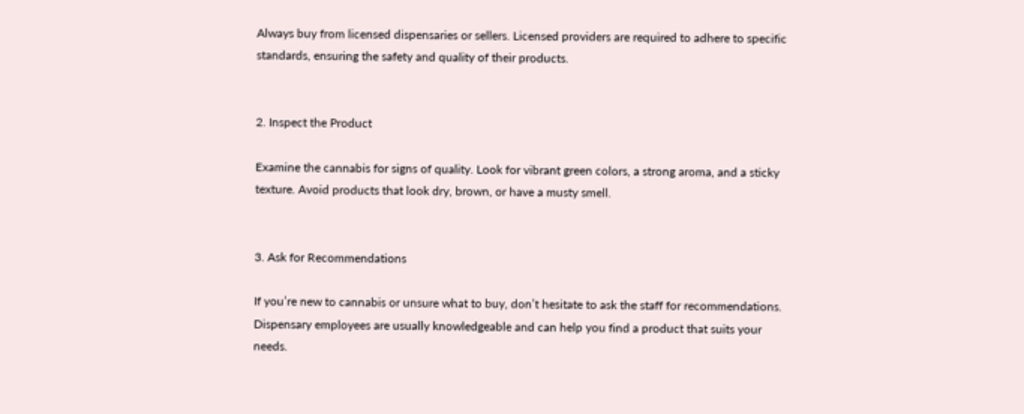Always buy from licensed dispensaries or sellers. Licensed providers are required to adhere to specific standards, ensuring the safety and quality of their products.


2. Inspect the Product

Examine the cannabis for signs of quality. Look for vibrant green colors, a strong aroma, and a sticky texture. Avoid products that look dry, brown, or have a musty smell.


3. Ask for Recommendations

If you’re new to cannabis or unsure what to buy, don’t hesitate to ask the staff for recommendations. Dispensary employees are usually knowledgeable and can help you find a product that suits your needs.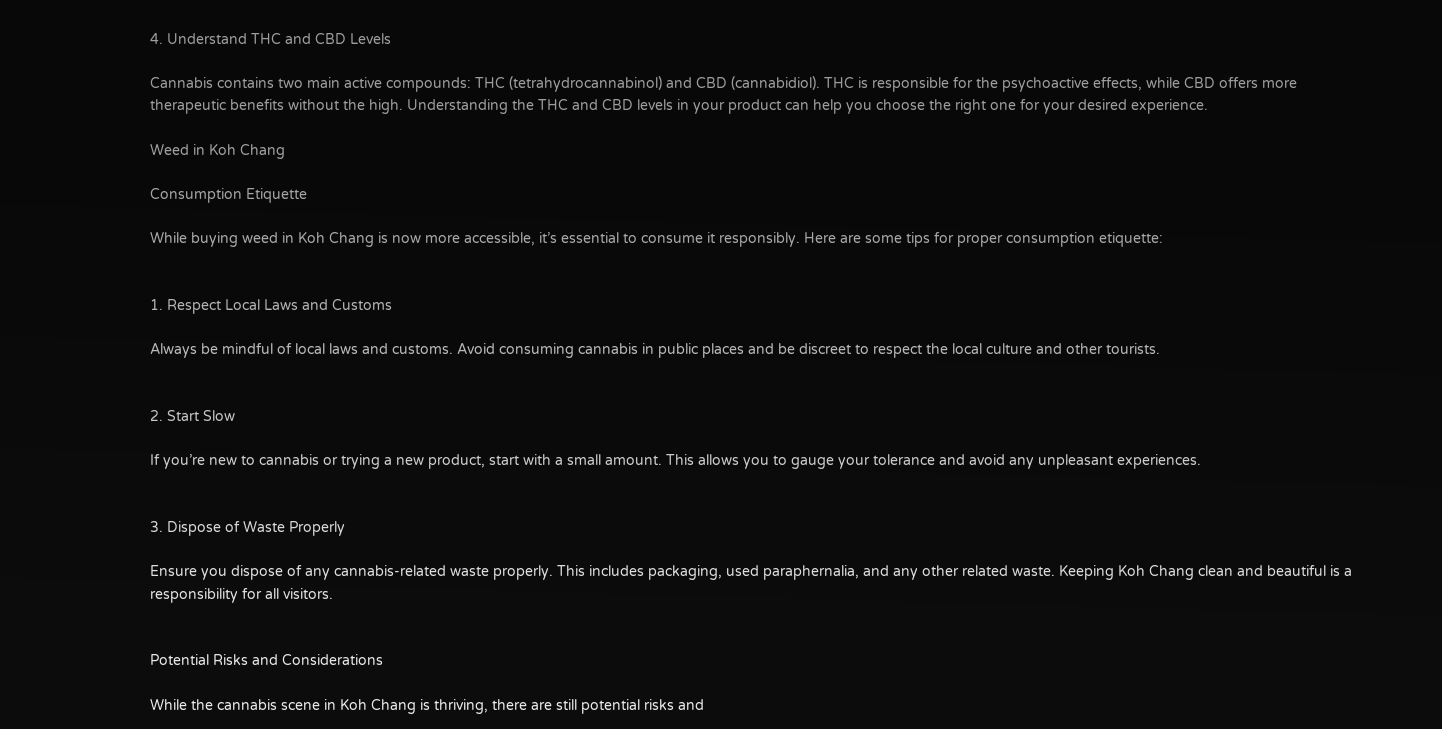4. Understand THC and CBD Levels

Cannabis contains two main active compounds: THC (tetrahydrocannabinol) and CBD (cannabidiol). THC is responsible for the psychoactive effects, while CBD offers more therapeutic benefits without the high. Understanding the THC and CBD levels in your product can help you choose the right one for your desired experience.

Weed in Koh Chang

Consumption Etiquette

While buying weed in Koh Chang is now more accessible, it’s essential to consume it responsibly. Here are some tips for proper consumption etiquette:


1. Respect Local Laws and Customs

Always be mindful of local laws and customs. Avoid consuming cannabis in public places and be discreet to respect the local culture and other tourists.


2. Start Slow

If you’re new to cannabis or trying a new product, start with a small amount. This allows you to gauge your tolerance and avoid any unpleasant experiences.


3. Dispose of Waste Properly

Ensure you dispose of any cannabis-related waste properly. This includes packaging, used paraphernalia, and any other related waste. Keeping Koh Chang clean and beautiful is a responsibility for all visitors.


Potential Risks and Considerations

While the cannabis scene in Koh Chang is thriving, there are still potential risks and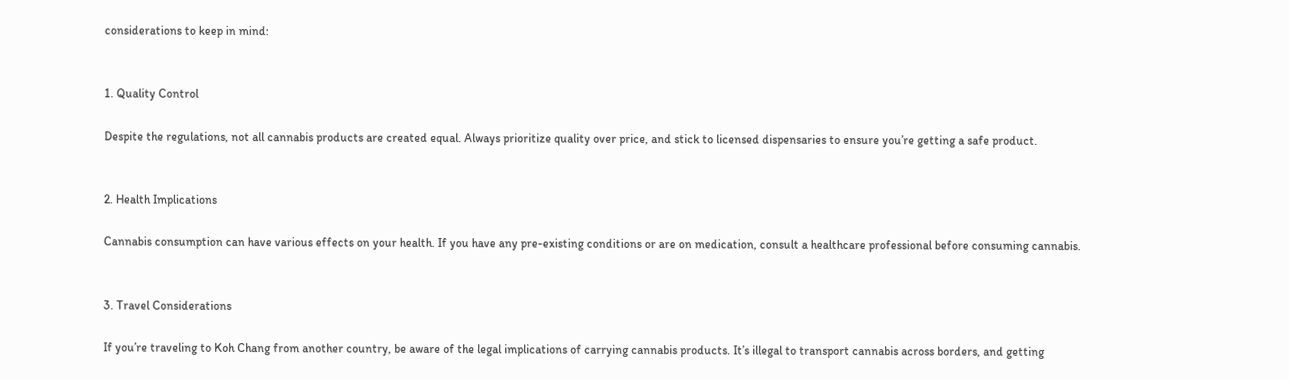considerations to keep in mind:


1. Quality Control

Despite the regulations, not all cannabis products are created equal. Always prioritize quality over price, and stick to licensed dispensaries to ensure you’re getting a safe product.


2. Health Implications

Cannabis consumption can have various effects on your health. If you have any pre-existing conditions or are on medication, consult a healthcare professional before consuming cannabis.


3. Travel Considerations

If you’re traveling to Koh Chang from another country, be aware of the legal implications of carrying cannabis products. It’s illegal to transport cannabis across borders, and getting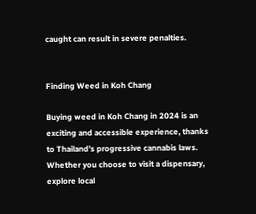caught can result in severe penalties.


Finding Weed in Koh Chang

Buying weed in Koh Chang in 2024 is an exciting and accessible experience, thanks to Thailand’s progressive cannabis laws. Whether you choose to visit a dispensary, explore local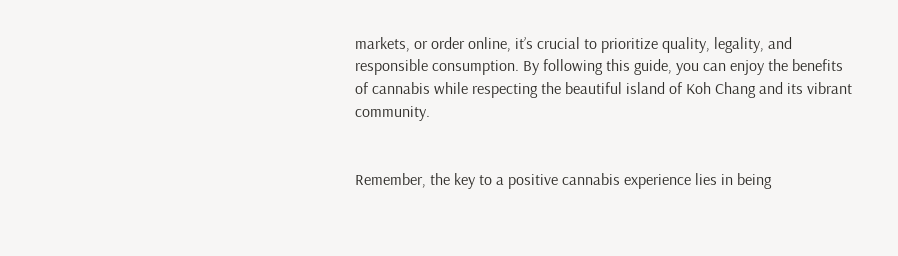markets, or order online, it’s crucial to prioritize quality, legality, and responsible consumption. By following this guide, you can enjoy the benefits of cannabis while respecting the beautiful island of Koh Chang and its vibrant community.


Remember, the key to a positive cannabis experience lies in being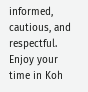informed, cautious, and respectful. Enjoy your time in Koh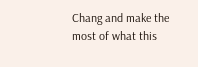Chang and make the most of what this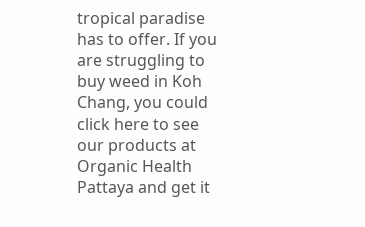tropical paradise has to offer. If you are struggling to buy weed in Koh Chang, you could click here to see our products at Organic Health Pattaya and get it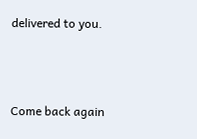delivered to you.



Come back again